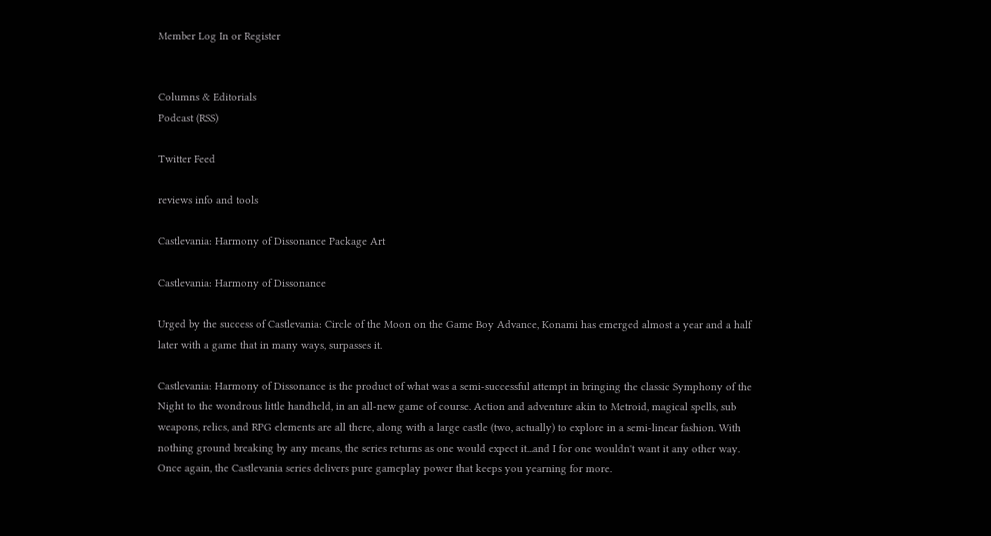Member Log In or Register


Columns & Editorials
Podcast (RSS)

Twitter Feed

reviews info and tools

Castlevania: Harmony of Dissonance Package Art

Castlevania: Harmony of Dissonance

Urged by the success of Castlevania: Circle of the Moon on the Game Boy Advance, Konami has emerged almost a year and a half later with a game that in many ways, surpasses it.

Castlevania: Harmony of Dissonance is the product of what was a semi-successful attempt in bringing the classic Symphony of the Night to the wondrous little handheld, in an all-new game of course. Action and adventure akin to Metroid, magical spells, sub weapons, relics, and RPG elements are all there, along with a large castle (two, actually) to explore in a semi-linear fashion. With nothing ground breaking by any means, the series returns as one would expect it...and I for one wouldn't want it any other way. Once again, the Castlevania series delivers pure gameplay power that keeps you yearning for more.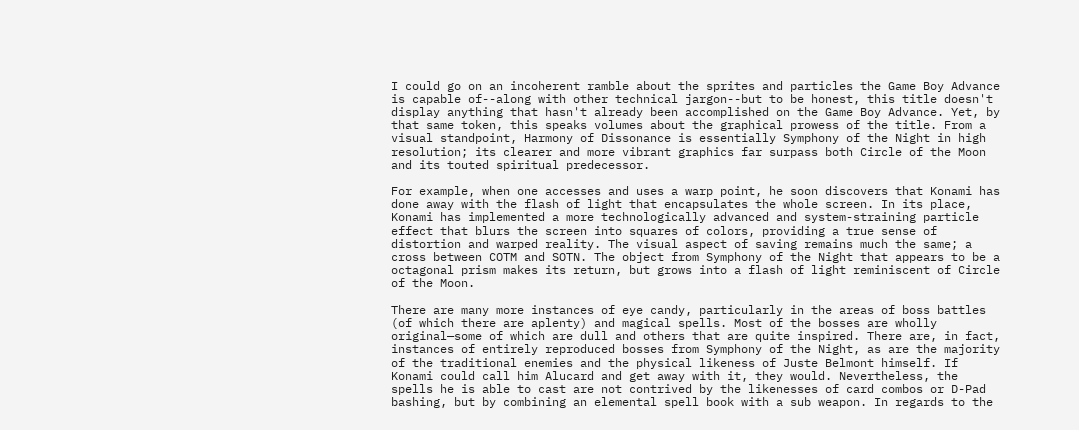I could go on an incoherent ramble about the sprites and particles the Game Boy Advance is capable of--along with other technical jargon--but to be honest, this title doesn't display anything that hasn't already been accomplished on the Game Boy Advance. Yet, by that same token, this speaks volumes about the graphical prowess of the title. From a visual standpoint, Harmony of Dissonance is essentially Symphony of the Night in high resolution; its clearer and more vibrant graphics far surpass both Circle of the Moon and its touted spiritual predecessor.

For example, when one accesses and uses a warp point, he soon discovers that Konami has done away with the flash of light that encapsulates the whole screen. In its place, Konami has implemented a more technologically advanced and system-straining particle effect that blurs the screen into squares of colors, providing a true sense of distortion and warped reality. The visual aspect of saving remains much the same; a cross between COTM and SOTN. The object from Symphony of the Night that appears to be a octagonal prism makes its return, but grows into a flash of light reminiscent of Circle of the Moon.

There are many more instances of eye candy, particularly in the areas of boss battles (of which there are aplenty) and magical spells. Most of the bosses are wholly original—some of which are dull and others that are quite inspired. There are, in fact, instances of entirely reproduced bosses from Symphony of the Night, as are the majority of the traditional enemies and the physical likeness of Juste Belmont himself. If Konami could call him Alucard and get away with it, they would. Nevertheless, the spells he is able to cast are not contrived by the likenesses of card combos or D-Pad bashing, but by combining an elemental spell book with a sub weapon. In regards to the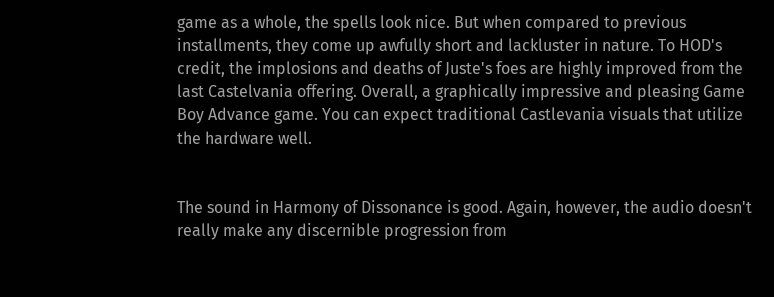game as a whole, the spells look nice. But when compared to previous installments, they come up awfully short and lackluster in nature. To HOD's credit, the implosions and deaths of Juste's foes are highly improved from the last Castelvania offering. Overall, a graphically impressive and pleasing Game Boy Advance game. You can expect traditional Castlevania visuals that utilize the hardware well.


The sound in Harmony of Dissonance is good. Again, however, the audio doesn't really make any discernible progression from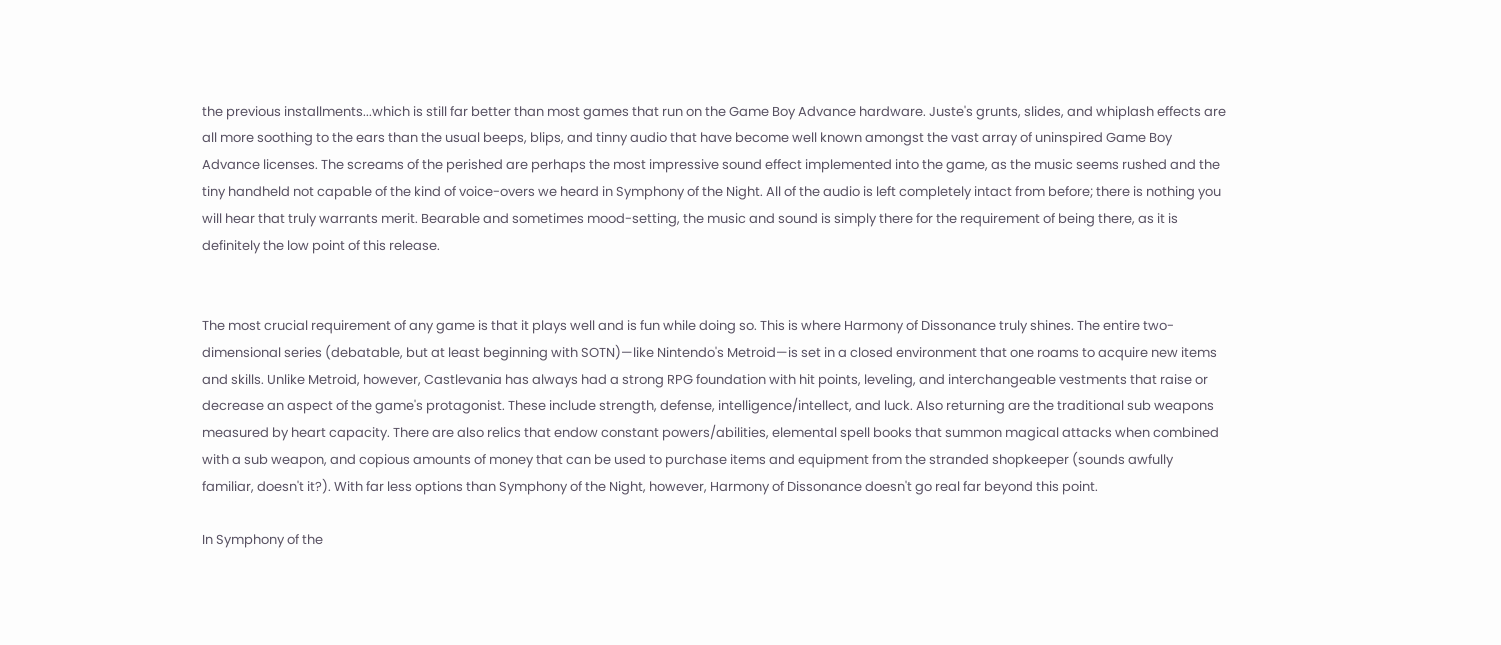the previous installments...which is still far better than most games that run on the Game Boy Advance hardware. Juste's grunts, slides, and whiplash effects are all more soothing to the ears than the usual beeps, blips, and tinny audio that have become well known amongst the vast array of uninspired Game Boy Advance licenses. The screams of the perished are perhaps the most impressive sound effect implemented into the game, as the music seems rushed and the tiny handheld not capable of the kind of voice-overs we heard in Symphony of the Night. All of the audio is left completely intact from before; there is nothing you will hear that truly warrants merit. Bearable and sometimes mood-setting, the music and sound is simply there for the requirement of being there, as it is definitely the low point of this release.


The most crucial requirement of any game is that it plays well and is fun while doing so. This is where Harmony of Dissonance truly shines. The entire two-dimensional series (debatable, but at least beginning with SOTN)—like Nintendo's Metroid—is set in a closed environment that one roams to acquire new items and skills. Unlike Metroid, however, Castlevania has always had a strong RPG foundation with hit points, leveling, and interchangeable vestments that raise or decrease an aspect of the game's protagonist. These include strength, defense, intelligence/intellect, and luck. Also returning are the traditional sub weapons measured by heart capacity. There are also relics that endow constant powers/abilities, elemental spell books that summon magical attacks when combined with a sub weapon, and copious amounts of money that can be used to purchase items and equipment from the stranded shopkeeper (sounds awfully familiar, doesn't it?). With far less options than Symphony of the Night, however, Harmony of Dissonance doesn't go real far beyond this point.

In Symphony of the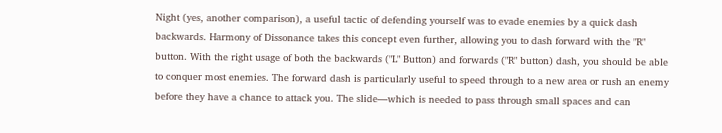Night (yes, another comparison), a useful tactic of defending yourself was to evade enemies by a quick dash backwards. Harmony of Dissonance takes this concept even further, allowing you to dash forward with the "R" button. With the right usage of both the backwards ("L" Button) and forwards ("R" button) dash, you should be able to conquer most enemies. The forward dash is particularly useful to speed through to a new area or rush an enemy before they have a chance to attack you. The slide—which is needed to pass through small spaces and can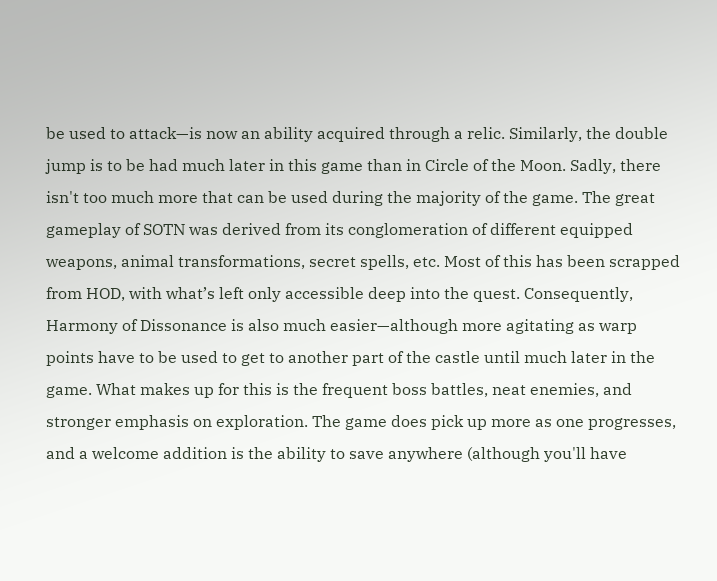be used to attack—is now an ability acquired through a relic. Similarly, the double jump is to be had much later in this game than in Circle of the Moon. Sadly, there isn't too much more that can be used during the majority of the game. The great gameplay of SOTN was derived from its conglomeration of different equipped weapons, animal transformations, secret spells, etc. Most of this has been scrapped from HOD, with what’s left only accessible deep into the quest. Consequently, Harmony of Dissonance is also much easier—although more agitating as warp points have to be used to get to another part of the castle until much later in the game. What makes up for this is the frequent boss battles, neat enemies, and stronger emphasis on exploration. The game does pick up more as one progresses, and a welcome addition is the ability to save anywhere (although you'll have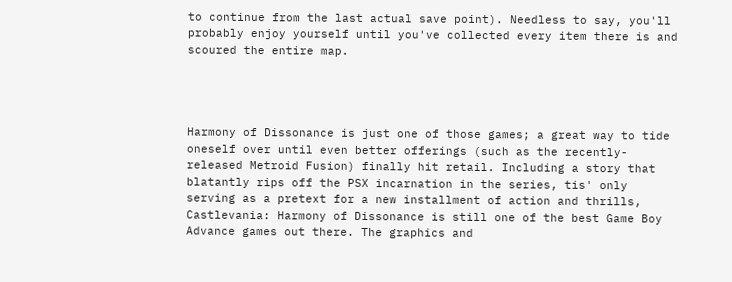to continue from the last actual save point). Needless to say, you'll probably enjoy yourself until you've collected every item there is and scoured the entire map.




Harmony of Dissonance is just one of those games; a great way to tide oneself over until even better offerings (such as the recently-released Metroid Fusion) finally hit retail. Including a story that blatantly rips off the PSX incarnation in the series, tis' only serving as a pretext for a new installment of action and thrills, Castlevania: Harmony of Dissonance is still one of the best Game Boy Advance games out there. The graphics and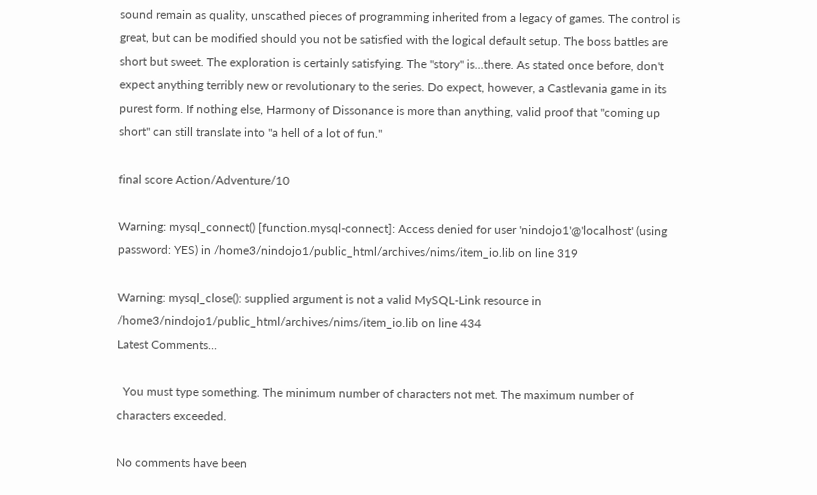sound remain as quality, unscathed pieces of programming inherited from a legacy of games. The control is great, but can be modified should you not be satisfied with the logical default setup. The boss battles are short but sweet. The exploration is certainly satisfying. The "story" is...there. As stated once before, don't expect anything terribly new or revolutionary to the series. Do expect, however, a Castlevania game in its purest form. If nothing else, Harmony of Dissonance is more than anything, valid proof that "coming up short" can still translate into "a hell of a lot of fun."

final score Action/Adventure/10

Warning: mysql_connect() [function.mysql-connect]: Access denied for user 'nindojo1'@'localhost' (using password: YES) in /home3/nindojo1/public_html/archives/nims/item_io.lib on line 319

Warning: mysql_close(): supplied argument is not a valid MySQL-Link resource in /home3/nindojo1/public_html/archives/nims/item_io.lib on line 434
Latest Comments...

  You must type something. The minimum number of characters not met. The maximum number of characters exceeded.

No comments have been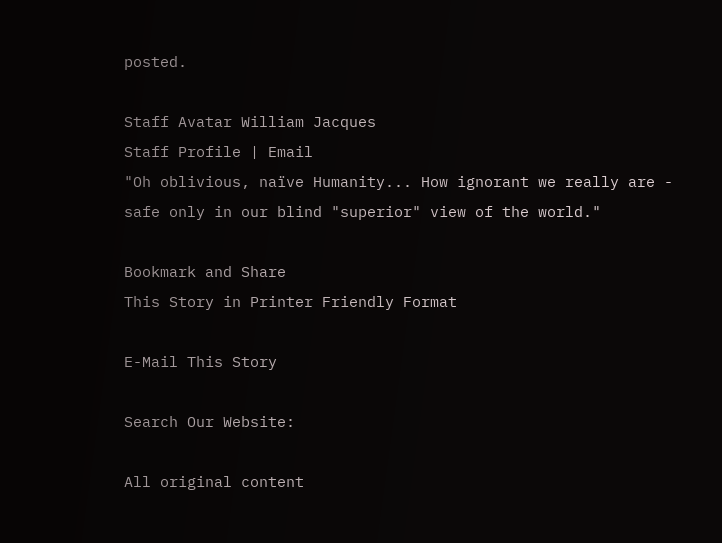posted.

Staff Avatar William Jacques
Staff Profile | Email
"Oh oblivious, naïve Humanity... How ignorant we really are - safe only in our blind "superior" view of the world."

Bookmark and Share
This Story in Printer Friendly Format

E-Mail This Story

Search Our Website:

All original content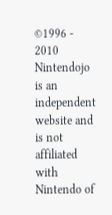©1996 - 2010 Nintendojo is an independent website and is not affiliated with Nintendo of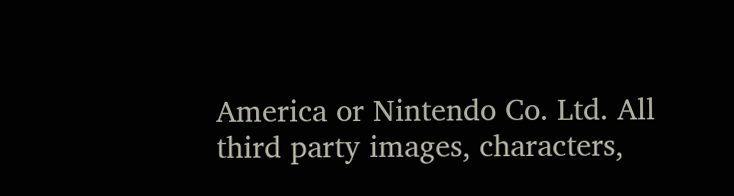America or Nintendo Co. Ltd. All third party images, characters,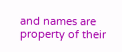and names are property of their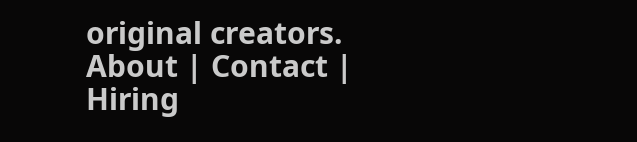original creators. About | Contact | Hiring